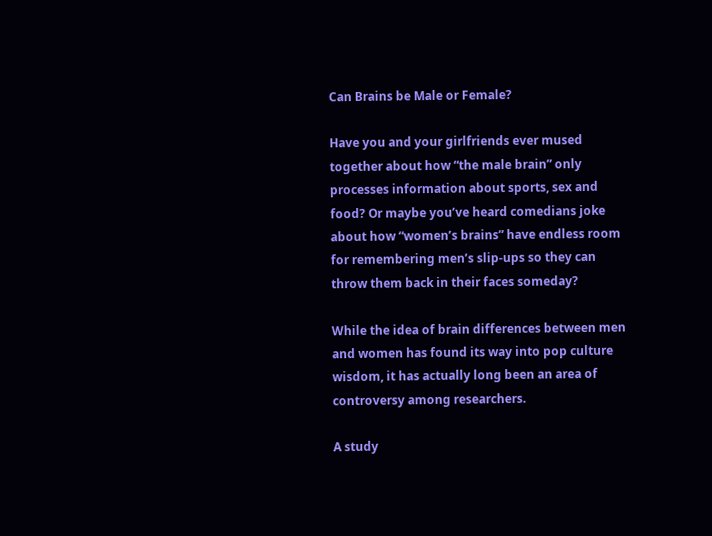Can Brains be Male or Female?

Have you and your girlfriends ever mused together about how “the male brain” only processes information about sports, sex and food? Or maybe you’ve heard comedians joke about how “women’s brains” have endless room for remembering men’s slip-ups so they can throw them back in their faces someday?

While the idea of brain differences between men and women has found its way into pop culture wisdom, it has actually long been an area of controversy among researchers.

A study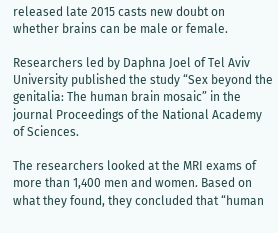released late 2015 casts new doubt on whether brains can be male or female.

Researchers led by Daphna Joel of Tel Aviv University published the study “Sex beyond the genitalia: The human brain mosaic” in the journal Proceedings of the National Academy of Sciences.

The researchers looked at the MRI exams of more than 1,400 men and women. Based on what they found, they concluded that “human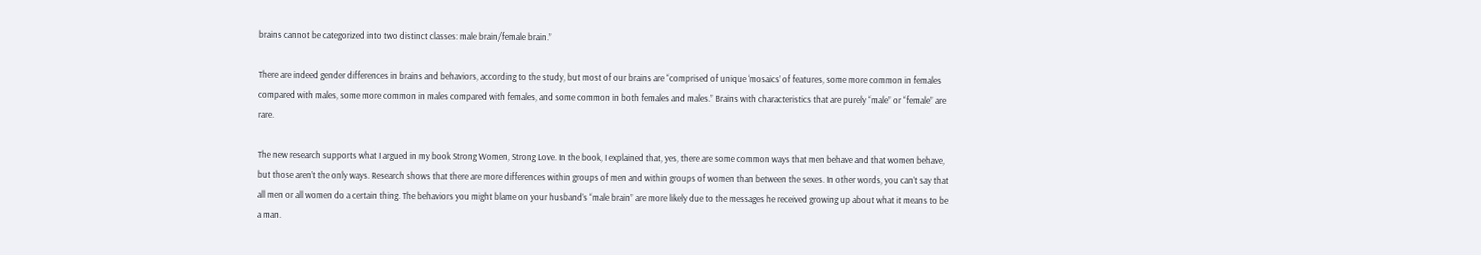brains cannot be categorized into two distinct classes: male brain/female brain.”

There are indeed gender differences in brains and behaviors, according to the study, but most of our brains are “comprised of unique ‘mosaics’ of features, some more common in females compared with males, some more common in males compared with females, and some common in both females and males.” Brains with characteristics that are purely “male” or “female” are rare.

The new research supports what I argued in my book Strong Women, Strong Love. In the book, I explained that, yes, there are some common ways that men behave and that women behave, but those aren’t the only ways. Research shows that there are more differences within groups of men and within groups of women than between the sexes. In other words, you can’t say that all men or all women do a certain thing. The behaviors you might blame on your husband’s “male brain” are more likely due to the messages he received growing up about what it means to be a man.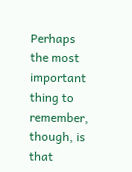Perhaps the most important thing to remember, though, is that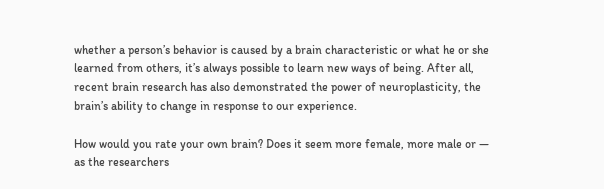whether a person’s behavior is caused by a brain characteristic or what he or she learned from others, it’s always possible to learn new ways of being. After all, recent brain research has also demonstrated the power of neuroplasticity, the brain’s ability to change in response to our experience.

How would you rate your own brain? Does it seem more female, more male or — as the researchers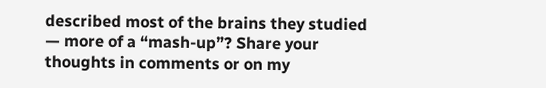described most of the brains they studied — more of a “mash-up”? Share your thoughts in comments or on my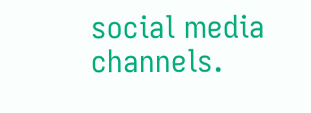social media channels.